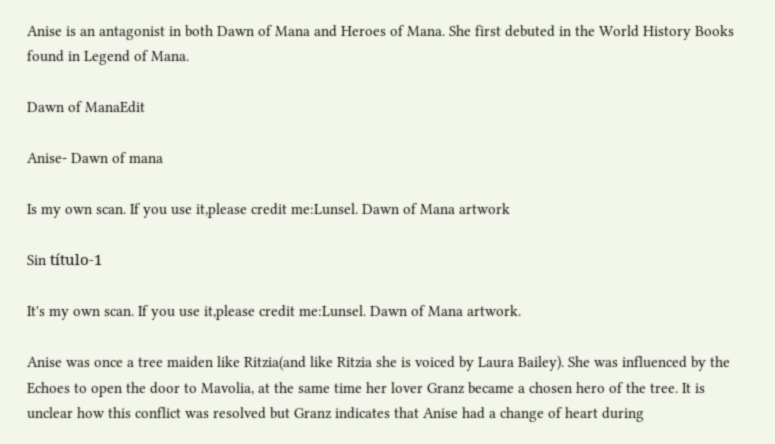Anise is an antagonist in both Dawn of Mana and Heroes of Mana. She first debuted in the World History Books found in Legend of Mana.

Dawn of ManaEdit

Anise- Dawn of mana

Is my own scan. If you use it,please credit me:Lunsel. Dawn of Mana artwork

Sin título-1

It's my own scan. If you use it,please credit me:Lunsel. Dawn of Mana artwork.

Anise was once a tree maiden like Ritzia(and like Ritzia she is voiced by Laura Bailey). She was influenced by the Echoes to open the door to Mavolia, at the same time her lover Granz became a chosen hero of the tree. It is unclear how this conflict was resolved but Granz indicates that Anise had a change of heart during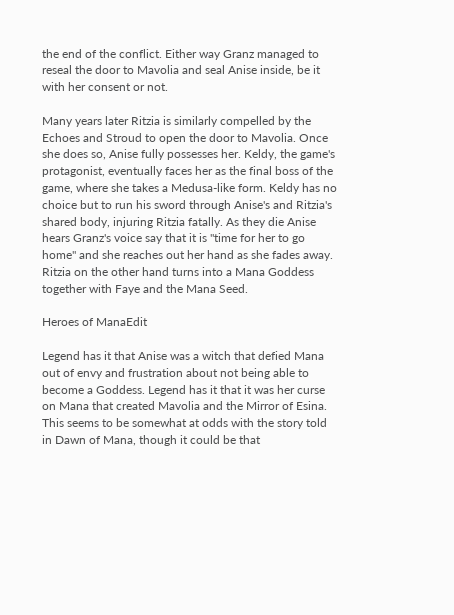the end of the conflict. Either way Granz managed to reseal the door to Mavolia and seal Anise inside, be it with her consent or not.

Many years later Ritzia is similarly compelled by the Echoes and Stroud to open the door to Mavolia. Once she does so, Anise fully possesses her. Keldy, the game's protagonist, eventually faces her as the final boss of the game, where she takes a Medusa-like form. Keldy has no choice but to run his sword through Anise's and Ritzia's shared body, injuring Ritzia fatally. As they die Anise hears Granz's voice say that it is "time for her to go home" and she reaches out her hand as she fades away. Ritzia on the other hand turns into a Mana Goddess together with Faye and the Mana Seed.

Heroes of ManaEdit

Legend has it that Anise was a witch that defied Mana out of envy and frustration about not being able to become a Goddess. Legend has it that it was her curse on Mana that created Mavolia and the Mirror of Esina. This seems to be somewhat at odds with the story told in Dawn of Mana, though it could be that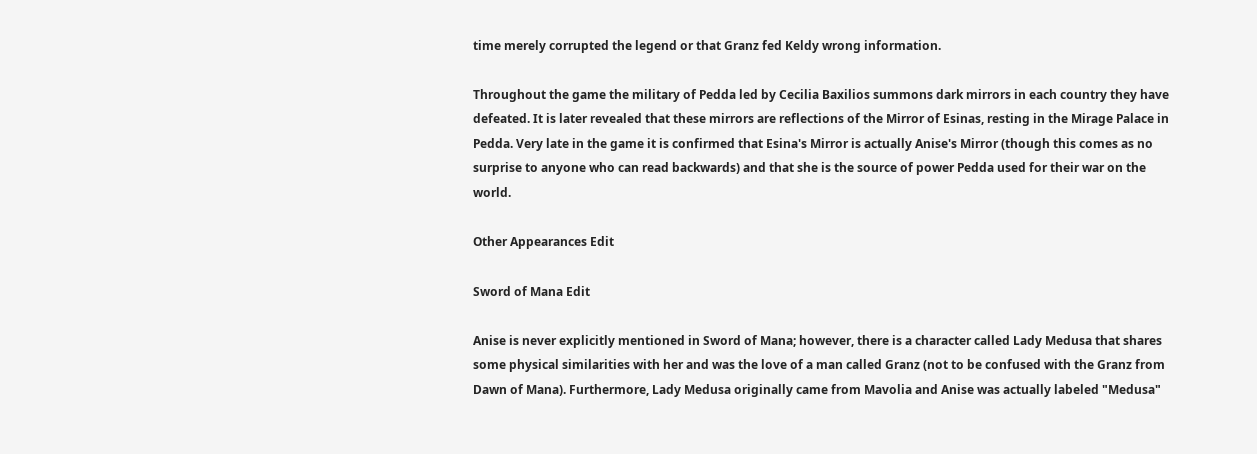time merely corrupted the legend or that Granz fed Keldy wrong information.

Throughout the game the military of Pedda led by Cecilia Baxilios summons dark mirrors in each country they have defeated. It is later revealed that these mirrors are reflections of the Mirror of Esinas, resting in the Mirage Palace in Pedda. Very late in the game it is confirmed that Esina's Mirror is actually Anise's Mirror (though this comes as no surprise to anyone who can read backwards) and that she is the source of power Pedda used for their war on the world.

Other Appearances Edit

Sword of Mana Edit

Anise is never explicitly mentioned in Sword of Mana; however, there is a character called Lady Medusa that shares some physical similarities with her and was the love of a man called Granz (not to be confused with the Granz from Dawn of Mana). Furthermore, Lady Medusa originally came from Mavolia and Anise was actually labeled "Medusa"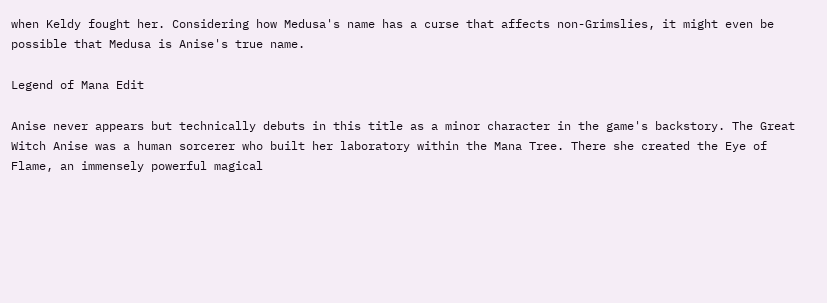when Keldy fought her. Considering how Medusa's name has a curse that affects non-Grimslies, it might even be possible that Medusa is Anise's true name.

Legend of Mana Edit

Anise never appears but technically debuts in this title as a minor character in the game's backstory. The Great Witch Anise was a human sorcerer who built her laboratory within the Mana Tree. There she created the Eye of Flame, an immensely powerful magical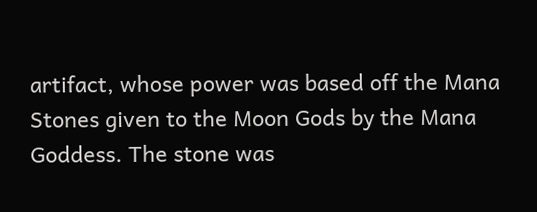artifact, whose power was based off the Mana Stones given to the Moon Gods by the Mana Goddess. The stone was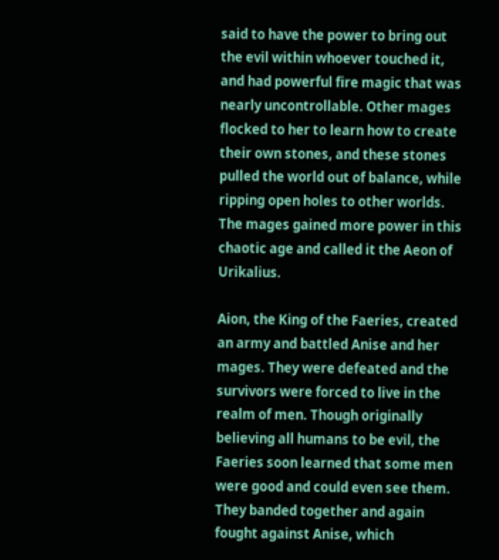said to have the power to bring out the evil within whoever touched it, and had powerful fire magic that was nearly uncontrollable. Other mages flocked to her to learn how to create their own stones, and these stones pulled the world out of balance, while ripping open holes to other worlds. The mages gained more power in this chaotic age and called it the Aeon of Urikalius.

Aion, the King of the Faeries, created an army and battled Anise and her mages. They were defeated and the survivors were forced to live in the realm of men. Though originally believing all humans to be evil, the Faeries soon learned that some men were good and could even see them. They banded together and again fought against Anise, which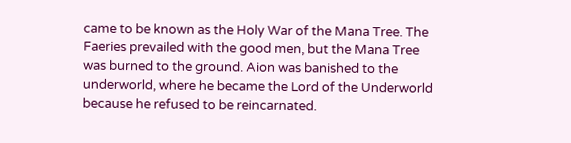came to be known as the Holy War of the Mana Tree. The Faeries prevailed with the good men, but the Mana Tree was burned to the ground. Aion was banished to the underworld, where he became the Lord of the Underworld because he refused to be reincarnated.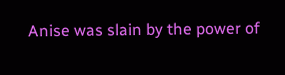Anise was slain by the power of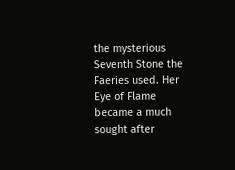the mysterious Seventh Stone the Faeries used. Her Eye of Flame became a much sought after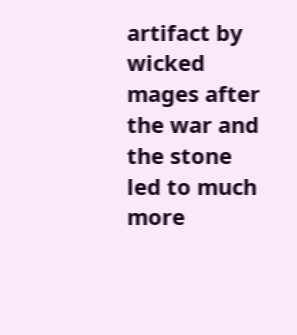artifact by wicked mages after the war and the stone led to much more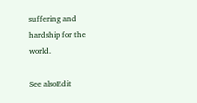suffering and hardship for the world.

See alsoEdit